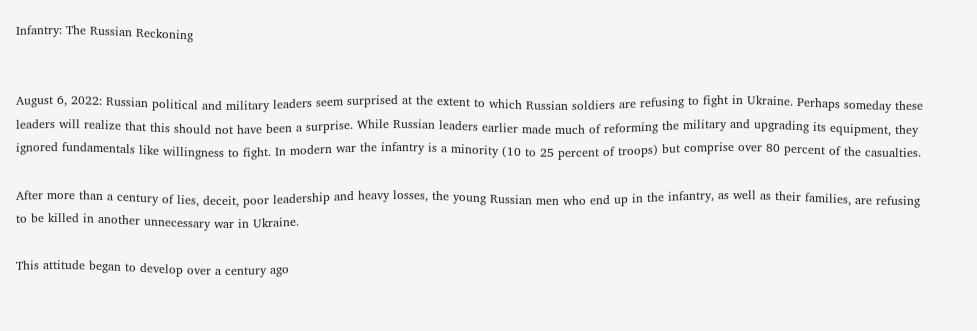Infantry: The Russian Reckoning


August 6, 2022: Russian political and military leaders seem surprised at the extent to which Russian soldiers are refusing to fight in Ukraine. Perhaps someday these leaders will realize that this should not have been a surprise. While Russian leaders earlier made much of reforming the military and upgrading its equipment, they ignored fundamentals like willingness to fight. In modern war the infantry is a minority (10 to 25 percent of troops) but comprise over 80 percent of the casualties.

After more than a century of lies, deceit, poor leadership and heavy losses, the young Russian men who end up in the infantry, as well as their families, are refusing to be killed in another unnecessary war in Ukraine.

This attitude began to develop over a century ago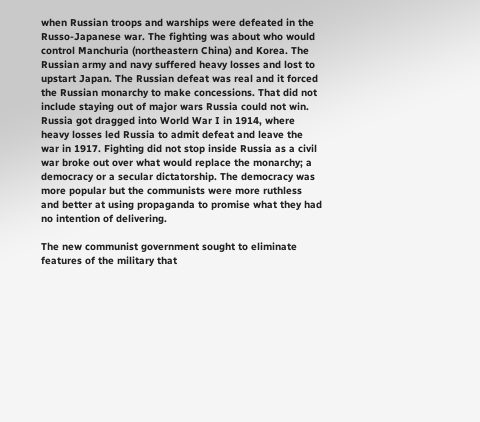when Russian troops and warships were defeated in the Russo-Japanese war. The fighting was about who would control Manchuria (northeastern China) and Korea. The Russian army and navy suffered heavy losses and lost to upstart Japan. The Russian defeat was real and it forced the Russian monarchy to make concessions. That did not include staying out of major wars Russia could not win. Russia got dragged into World War I in 1914, where heavy losses led Russia to admit defeat and leave the war in 1917. Fighting did not stop inside Russia as a civil war broke out over what would replace the monarchy; a democracy or a secular dictatorship. The democracy was more popular but the communists were more ruthless and better at using propaganda to promise what they had no intention of delivering.

The new communist government sought to eliminate features of the military that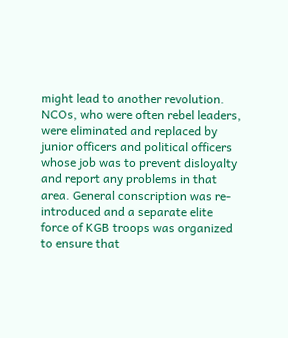might lead to another revolution. NCOs, who were often rebel leaders, were eliminated and replaced by junior officers and political officers whose job was to prevent disloyalty and report any problems in that area. General conscription was re-introduced and a separate elite force of KGB troops was organized to ensure that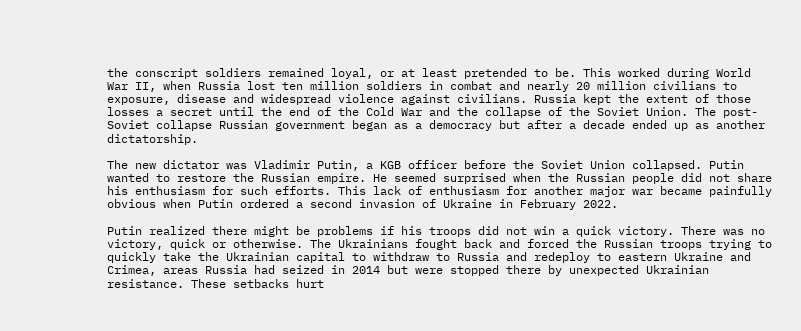the conscript soldiers remained loyal, or at least pretended to be. This worked during World War II, when Russia lost ten million soldiers in combat and nearly 20 million civilians to exposure, disease and widespread violence against civilians. Russia kept the extent of those losses a secret until the end of the Cold War and the collapse of the Soviet Union. The post-Soviet collapse Russian government began as a democracy but after a decade ended up as another dictatorship.

The new dictator was Vladimir Putin, a KGB officer before the Soviet Union collapsed. Putin wanted to restore the Russian empire. He seemed surprised when the Russian people did not share his enthusiasm for such efforts. This lack of enthusiasm for another major war became painfully obvious when Putin ordered a second invasion of Ukraine in February 2022.

Putin realized there might be problems if his troops did not win a quick victory. There was no victory, quick or otherwise. The Ukrainians fought back and forced the Russian troops trying to quickly take the Ukrainian capital to withdraw to Russia and redeploy to eastern Ukraine and Crimea, areas Russia had seized in 2014 but were stopped there by unexpected Ukrainian resistance. These setbacks hurt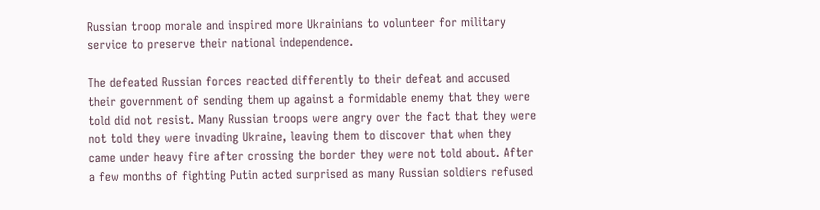Russian troop morale and inspired more Ukrainians to volunteer for military service to preserve their national independence.

The defeated Russian forces reacted differently to their defeat and accused their government of sending them up against a formidable enemy that they were told did not resist. Many Russian troops were angry over the fact that they were not told they were invading Ukraine, leaving them to discover that when they came under heavy fire after crossing the border they were not told about. After a few months of fighting Putin acted surprised as many Russian soldiers refused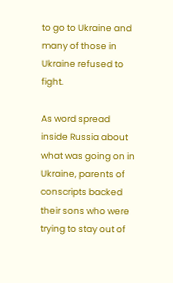to go to Ukraine and many of those in Ukraine refused to fight.

As word spread inside Russia about what was going on in Ukraine, parents of conscripts backed their sons who were trying to stay out of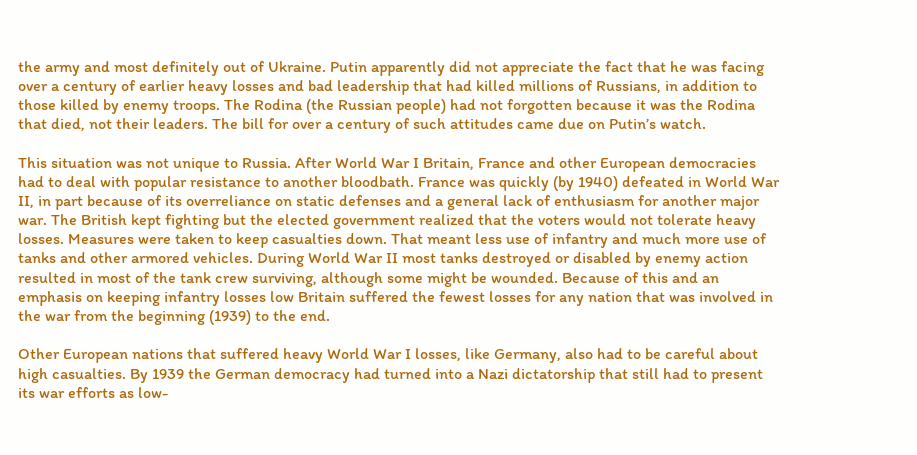the army and most definitely out of Ukraine. Putin apparently did not appreciate the fact that he was facing over a century of earlier heavy losses and bad leadership that had killed millions of Russians, in addition to those killed by enemy troops. The Rodina (the Russian people) had not forgotten because it was the Rodina that died, not their leaders. The bill for over a century of such attitudes came due on Putin’s watch.

This situation was not unique to Russia. After World War I Britain, France and other European democracies had to deal with popular resistance to another bloodbath. France was quickly (by 1940) defeated in World War II, in part because of its overreliance on static defenses and a general lack of enthusiasm for another major war. The British kept fighting but the elected government realized that the voters would not tolerate heavy losses. Measures were taken to keep casualties down. That meant less use of infantry and much more use of tanks and other armored vehicles. During World War II most tanks destroyed or disabled by enemy action resulted in most of the tank crew surviving, although some might be wounded. Because of this and an emphasis on keeping infantry losses low Britain suffered the fewest losses for any nation that was involved in the war from the beginning (1939) to the end.

Other European nations that suffered heavy World War I losses, like Germany, also had to be careful about high casualties. By 1939 the German democracy had turned into a Nazi dictatorship that still had to present its war efforts as low-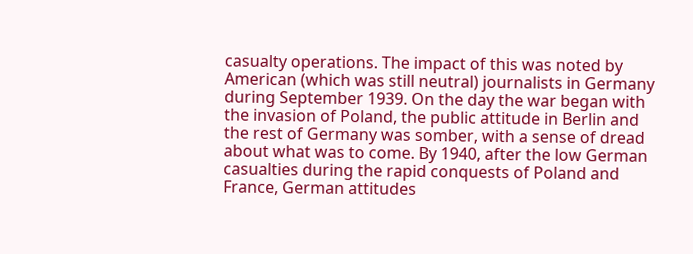casualty operations. The impact of this was noted by American (which was still neutral) journalists in Germany during September 1939. On the day the war began with the invasion of Poland, the public attitude in Berlin and the rest of Germany was somber, with a sense of dread about what was to come. By 1940, after the low German casualties during the rapid conquests of Poland and France, German attitudes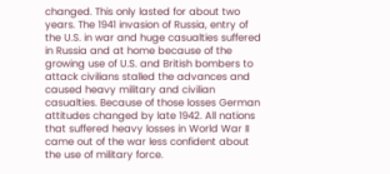changed. This only lasted for about two years. The 1941 invasion of Russia, entry of the U.S. in war and huge casualties suffered in Russia and at home because of the growing use of U.S. and British bombers to attack civilians stalled the advances and caused heavy military and civilian casualties. Because of those losses German attitudes changed by late 1942. All nations that suffered heavy losses in World War II came out of the war less confident about the use of military force.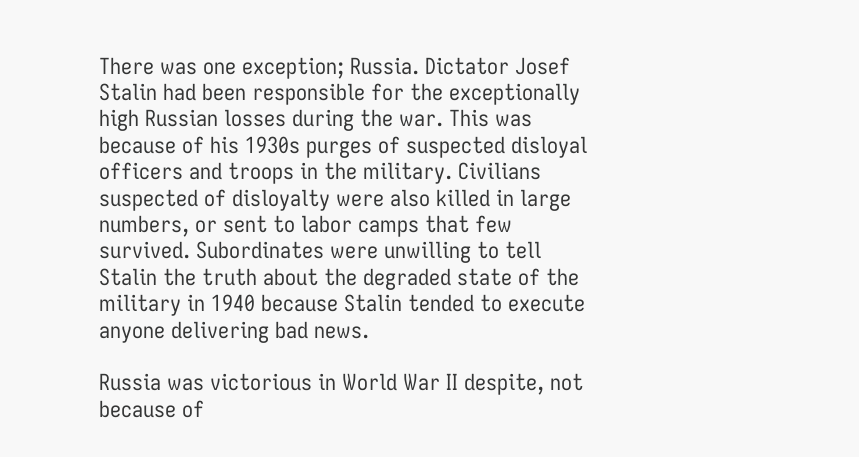There was one exception; Russia. Dictator Josef Stalin had been responsible for the exceptionally high Russian losses during the war. This was because of his 1930s purges of suspected disloyal officers and troops in the military. Civilians suspected of disloyalty were also killed in large numbers, or sent to labor camps that few survived. Subordinates were unwilling to tell Stalin the truth about the degraded state of the military in 1940 because Stalin tended to execute anyone delivering bad news.

Russia was victorious in World War II despite, not because of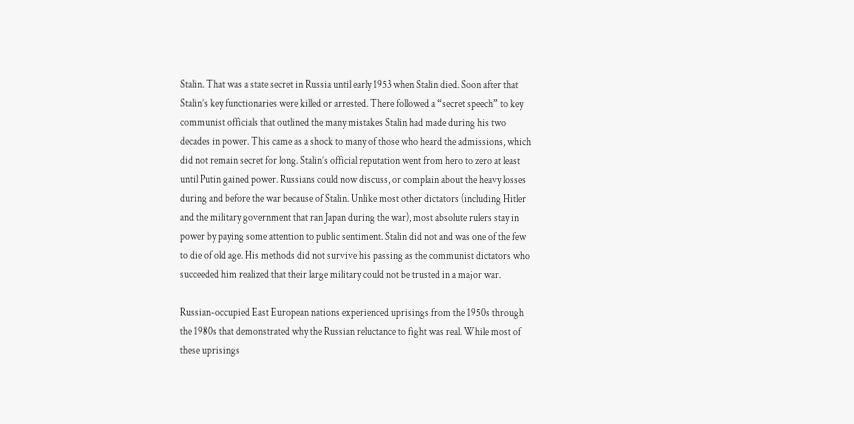Stalin. That was a state secret in Russia until early 1953 when Stalin died. Soon after that Stalin’s key functionaries were killed or arrested. There followed a “secret speech” to key communist officials that outlined the many mistakes Stalin had made during his two decades in power. This came as a shock to many of those who heard the admissions, which did not remain secret for long. Stalin’s official reputation went from hero to zero at least until Putin gained power. Russians could now discuss, or complain about the heavy losses during and before the war because of Stalin. Unlike most other dictators (including Hitler and the military government that ran Japan during the war), most absolute rulers stay in power by paying some attention to public sentiment. Stalin did not and was one of the few to die of old age. His methods did not survive his passing as the communist dictators who succeeded him realized that their large military could not be trusted in a major war.

Russian-occupied East European nations experienced uprisings from the 1950s through the 1980s that demonstrated why the Russian reluctance to fight was real. While most of these uprisings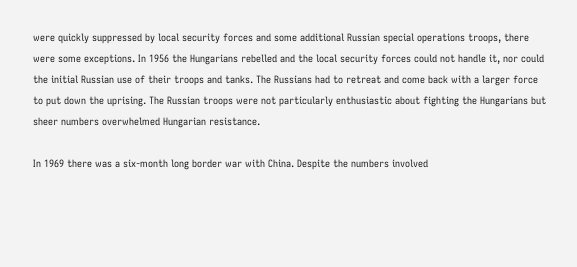were quickly suppressed by local security forces and some additional Russian special operations troops, there were some exceptions. In 1956 the Hungarians rebelled and the local security forces could not handle it, nor could the initial Russian use of their troops and tanks. The Russians had to retreat and come back with a larger force to put down the uprising. The Russian troops were not particularly enthusiastic about fighting the Hungarians but sheer numbers overwhelmed Hungarian resistance.

In 1969 there was a six-month long border war with China. Despite the numbers involved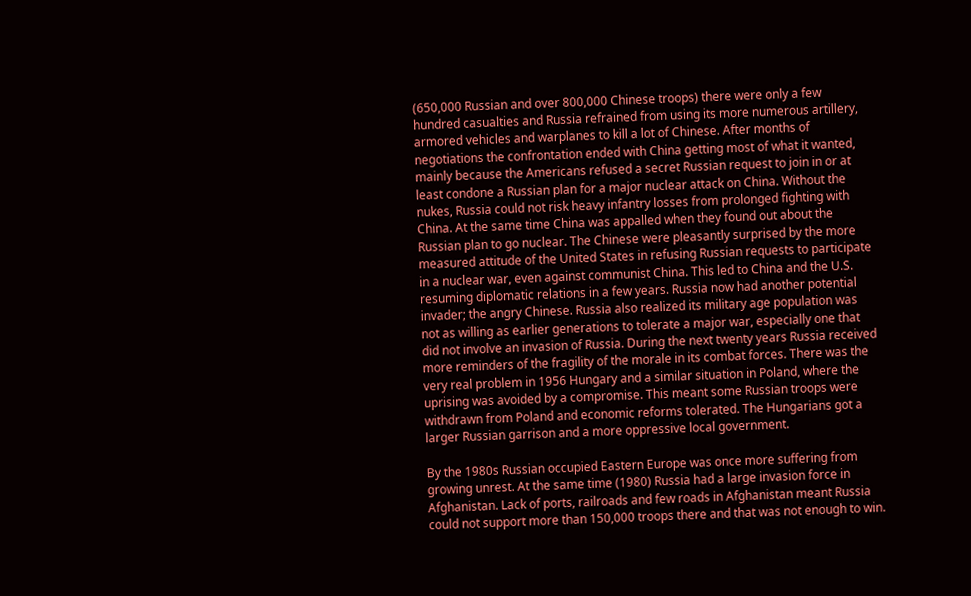(650,000 Russian and over 800,000 Chinese troops) there were only a few hundred casualties and Russia refrained from using its more numerous artillery, armored vehicles and warplanes to kill a lot of Chinese. After months of negotiations the confrontation ended with China getting most of what it wanted, mainly because the Americans refused a secret Russian request to join in or at least condone a Russian plan for a major nuclear attack on China. Without the nukes, Russia could not risk heavy infantry losses from prolonged fighting with China. At the same time China was appalled when they found out about the Russian plan to go nuclear. The Chinese were pleasantly surprised by the more measured attitude of the United States in refusing Russian requests to participate in a nuclear war, even against communist China. This led to China and the U.S. resuming diplomatic relations in a few years. Russia now had another potential invader; the angry Chinese. Russia also realized its military age population was not as willing as earlier generations to tolerate a major war, especially one that did not involve an invasion of Russia. During the next twenty years Russia received more reminders of the fragility of the morale in its combat forces. There was the very real problem in 1956 Hungary and a similar situation in Poland, where the uprising was avoided by a compromise. This meant some Russian troops were withdrawn from Poland and economic reforms tolerated. The Hungarians got a larger Russian garrison and a more oppressive local government.

By the 1980s Russian occupied Eastern Europe was once more suffering from growing unrest. At the same time (1980) Russia had a large invasion force in Afghanistan. Lack of ports, railroads and few roads in Afghanistan meant Russia could not support more than 150,000 troops there and that was not enough to win.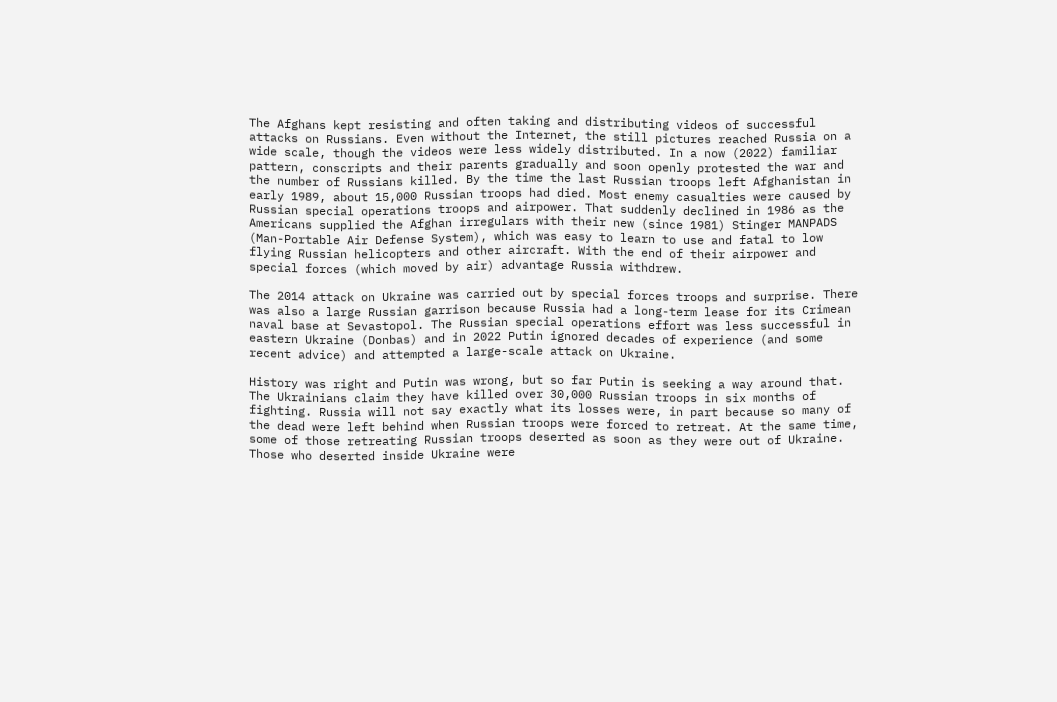The Afghans kept resisting and often taking and distributing videos of successful attacks on Russians. Even without the Internet, the still pictures reached Russia on a wide scale, though the videos were less widely distributed. In a now (2022) familiar pattern, conscripts and their parents gradually and soon openly protested the war and the number of Russians killed. By the time the last Russian troops left Afghanistan in early 1989, about 15,000 Russian troops had died. Most enemy casualties were caused by Russian special operations troops and airpower. That suddenly declined in 1986 as the Americans supplied the Afghan irregulars with their new (since 1981) Stinger MANPADS (Man-Portable Air Defense System), which was easy to learn to use and fatal to low flying Russian helicopters and other aircraft. With the end of their airpower and special forces (which moved by air) advantage Russia withdrew.

The 2014 attack on Ukraine was carried out by special forces troops and surprise. There was also a large Russian garrison because Russia had a long-term lease for its Crimean naval base at Sevastopol. The Russian special operations effort was less successful in eastern Ukraine (Donbas) and in 2022 Putin ignored decades of experience (and some recent advice) and attempted a large-scale attack on Ukraine.

History was right and Putin was wrong, but so far Putin is seeking a way around that. The Ukrainians claim they have killed over 30,000 Russian troops in six months of fighting. Russia will not say exactly what its losses were, in part because so many of the dead were left behind when Russian troops were forced to retreat. At the same time, some of those retreating Russian troops deserted as soon as they were out of Ukraine. Those who deserted inside Ukraine were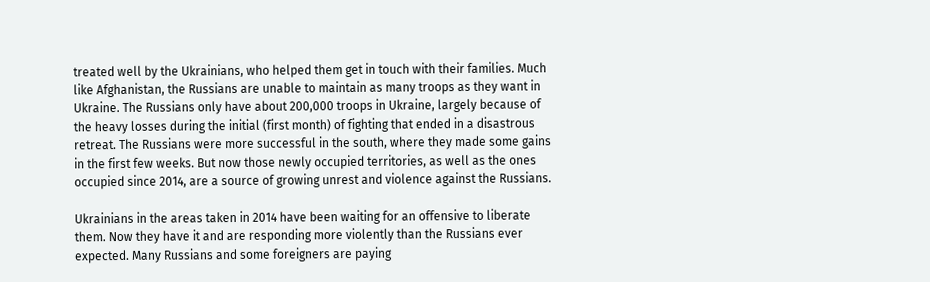treated well by the Ukrainians, who helped them get in touch with their families. Much like Afghanistan, the Russians are unable to maintain as many troops as they want in Ukraine. The Russians only have about 200,000 troops in Ukraine, largely because of the heavy losses during the initial (first month) of fighting that ended in a disastrous retreat. The Russians were more successful in the south, where they made some gains in the first few weeks. But now those newly occupied territories, as well as the ones occupied since 2014, are a source of growing unrest and violence against the Russians.

Ukrainians in the areas taken in 2014 have been waiting for an offensive to liberate them. Now they have it and are responding more violently than the Russians ever expected. Many Russians and some foreigners are paying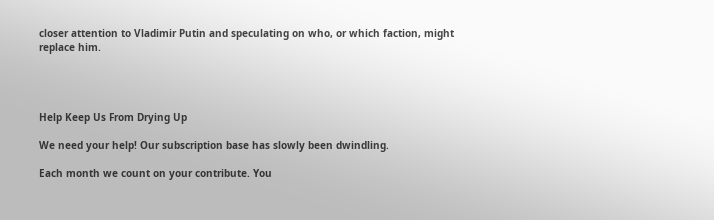closer attention to Vladimir Putin and speculating on who, or which faction, might replace him.




Help Keep Us From Drying Up

We need your help! Our subscription base has slowly been dwindling.

Each month we count on your contribute. You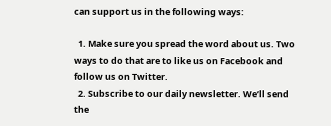can support us in the following ways:

  1. Make sure you spread the word about us. Two ways to do that are to like us on Facebook and follow us on Twitter.
  2. Subscribe to our daily newsletter. We’ll send the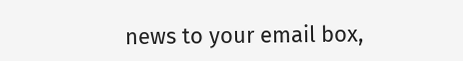news to your email box,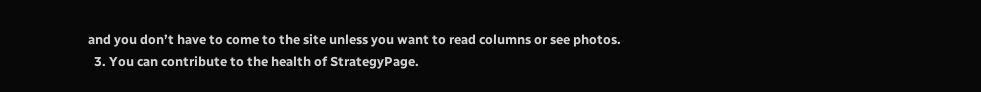and you don’t have to come to the site unless you want to read columns or see photos.
  3. You can contribute to the health of StrategyPage.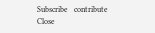Subscribe   contribute   Close